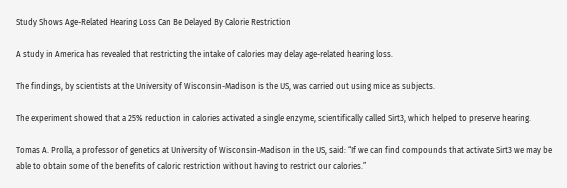Study Shows Age-Related Hearing Loss Can Be Delayed By Calorie Restriction

A study in America has revealed that restricting the intake of calories may delay age-related hearing loss.

The findings, by scientists at the University of Wisconsin-Madison is the US, was carried out using mice as subjects.

The experiment showed that a 25% reduction in calories activated a single enzyme, scientifically called Sirt3, which helped to preserve hearing.

Tomas A. Prolla, a professor of genetics at University of Wisconsin-Madison in the US, said: “If we can find compounds that activate Sirt3 we may be able to obtain some of the benefits of caloric restriction without having to restrict our calories.”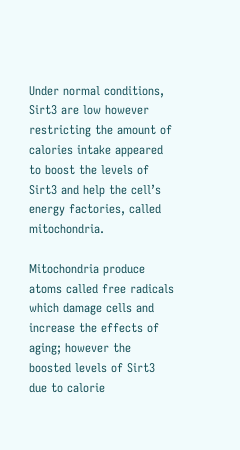Under normal conditions, Sirt3 are low however restricting the amount of calories intake appeared to boost the levels of Sirt3 and help the cell’s energy factories, called mitochondria.

Mitochondria produce atoms called free radicals which damage cells and increase the effects of aging; however the boosted levels of Sirt3 due to calorie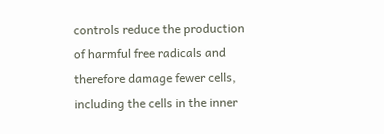controls reduce the production of harmful free radicals and therefore damage fewer cells, including the cells in the inner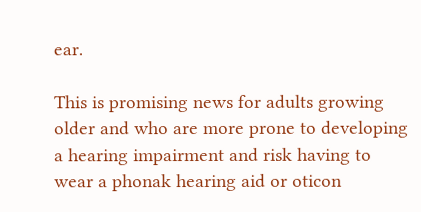ear.

This is promising news for adults growing older and who are more prone to developing a hearing impairment and risk having to wear a phonak hearing aid or oticon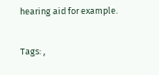hearing aid for example.

Tags: ,